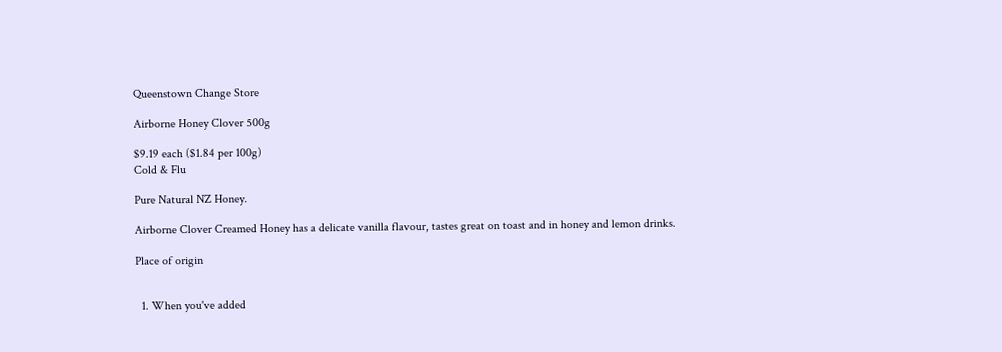Queenstown Change Store

Airborne Honey Clover 500g

$9.19 each ($1.84 per 100g)
Cold & Flu

Pure Natural NZ Honey.

Airborne Clover Creamed Honey has a delicate vanilla flavour, tastes great on toast and in honey and lemon drinks.

Place of origin


  1. When you've added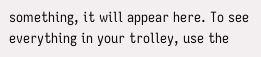something, it will appear here. To see everything in your trolley, use the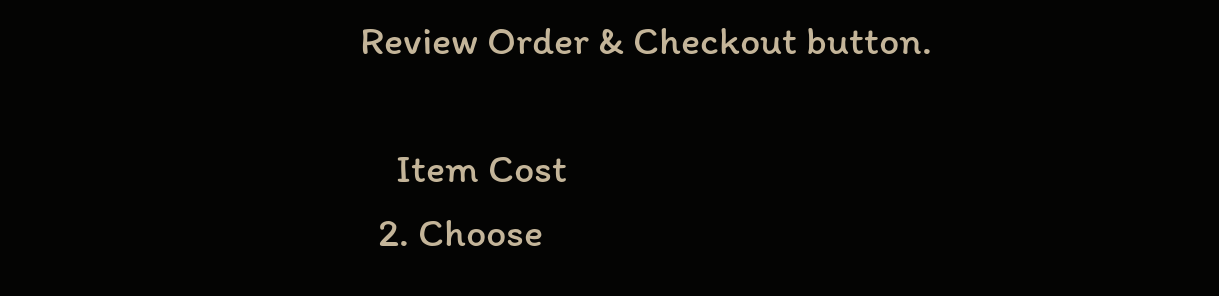Review Order & Checkout button.

    Item Cost
  2. Choose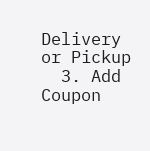Delivery or Pickup
  3. Add Coupon